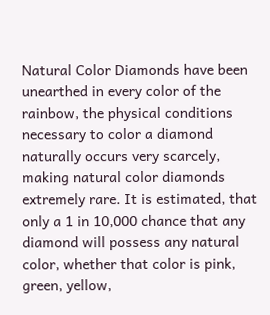Natural Color Diamonds have been unearthed in every color of the rainbow, the physical conditions necessary to color a diamond naturally occurs very scarcely, making natural color diamonds extremely rare. It is estimated, that only a 1 in 10,000 chance that any diamond will possess any natural color, whether that color is pink, green, yellow,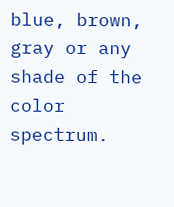blue, brown, gray or any shade of the color spectrum.